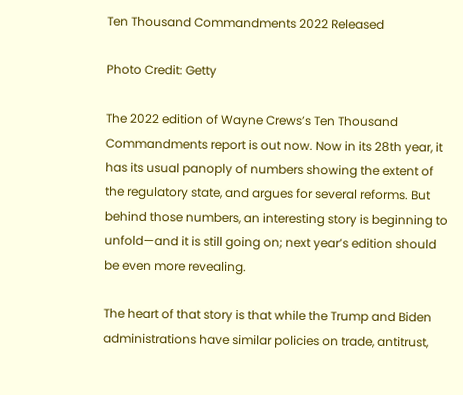Ten Thousand Commandments 2022 Released

Photo Credit: Getty

The 2022 edition of Wayne Crews’s Ten Thousand Commandments report is out now. Now in its 28th year, it has its usual panoply of numbers showing the extent of the regulatory state, and argues for several reforms. But behind those numbers, an interesting story is beginning to unfold—and it is still going on; next year’s edition should be even more revealing.

The heart of that story is that while the Trump and Biden administrations have similar policies on trade, antitrust,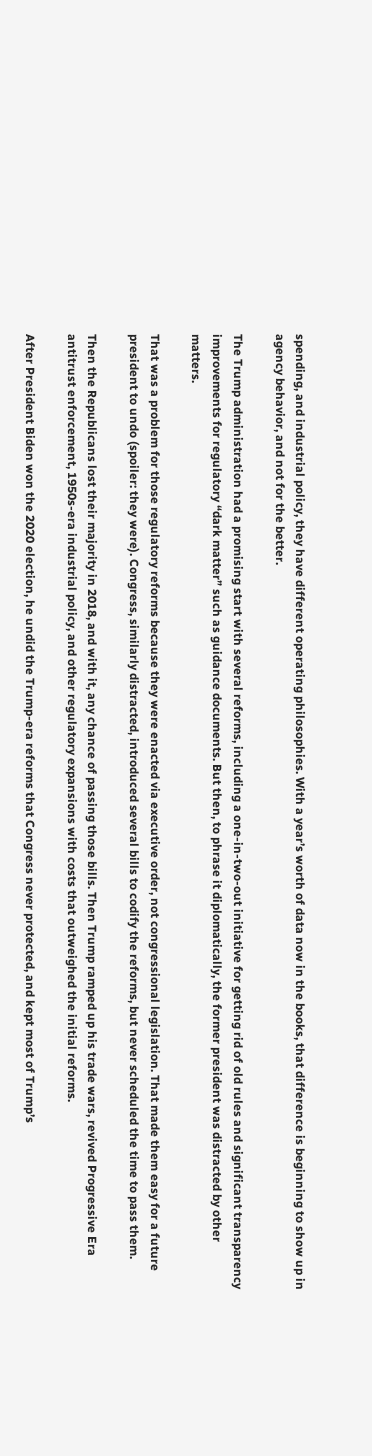spending, and industrial policy, they have different operating philosophies. With a year’s worth of data now in the books, that difference is beginning to show up in agency behavior, and not for the better.

The Trump administration had a promising start with several reforms, including a one-in-two-out initiative for getting rid of old rules and significant transparency improvements for regulatory “dark matter” such as guidance documents. But then, to phrase it diplomatically, the former president was distracted by other matters.

That was a problem for those regulatory reforms because they were enacted via executive order, not congressional legislation. That made them easy for a future president to undo (spoiler: they were). Congress, similarly distracted, introduced several bills to codify the reforms, but never scheduled the time to pass them.

Then the Republicans lost their majority in 2018, and with it, any chance of passing those bills. Then Trump ramped up his trade wars, revived Progressive Era antitrust enforcement, 1950s-era industrial policy, and other regulatory expansions with costs that outweighed the initial reforms.

After President Biden won the 2020 election, he undid the Trump-era reforms that Congress never protected, and kept most of Trump’s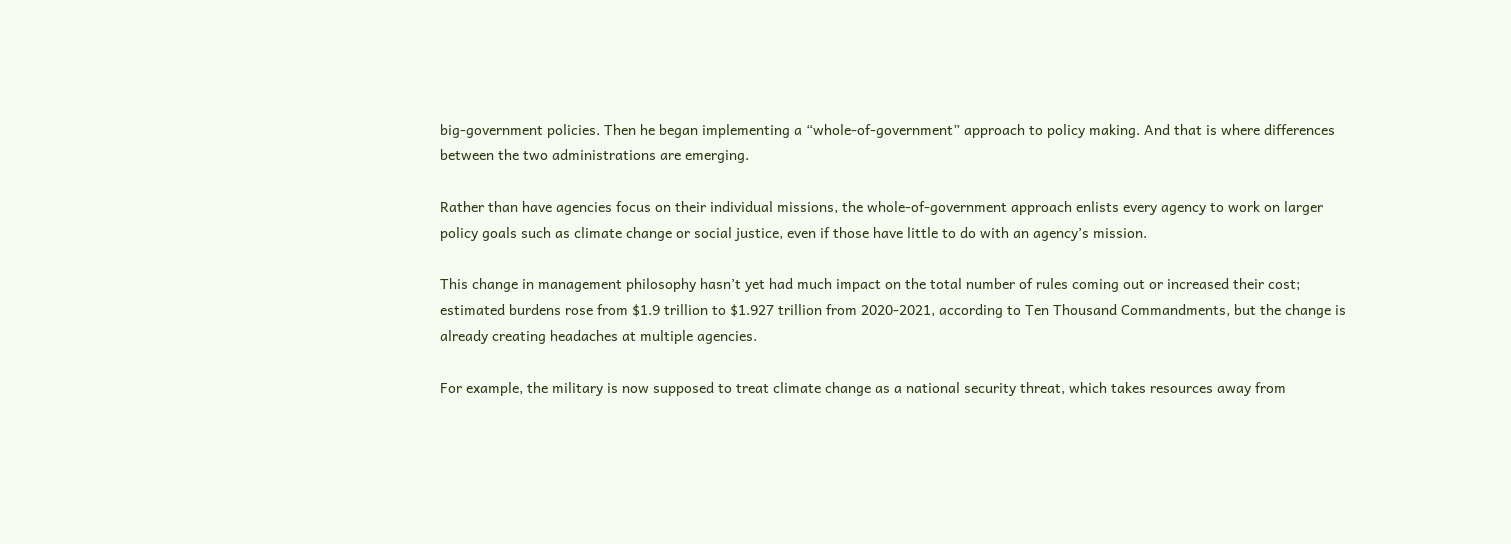big-government policies. Then he began implementing a “whole-of-government” approach to policy making. And that is where differences between the two administrations are emerging.

Rather than have agencies focus on their individual missions, the whole-of-government approach enlists every agency to work on larger policy goals such as climate change or social justice, even if those have little to do with an agency’s mission.

This change in management philosophy hasn’t yet had much impact on the total number of rules coming out or increased their cost; estimated burdens rose from $1.9 trillion to $1.927 trillion from 2020-2021, according to Ten Thousand Commandments, but the change is already creating headaches at multiple agencies.

For example, the military is now supposed to treat climate change as a national security threat, which takes resources away from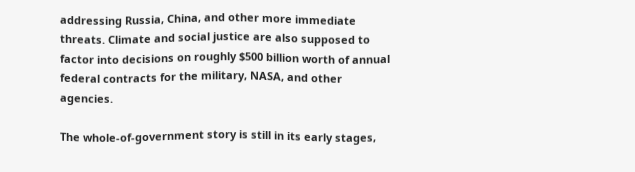addressing Russia, China, and other more immediate threats. Climate and social justice are also supposed to factor into decisions on roughly $500 billion worth of annual federal contracts for the military, NASA, and other agencies.

The whole-of-government story is still in its early stages,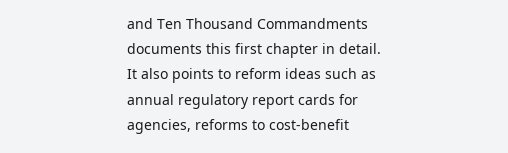and Ten Thousand Commandments documents this first chapter in detail. It also points to reform ideas such as annual regulatory report cards for agencies, reforms to cost-benefit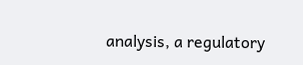analysis, a regulatory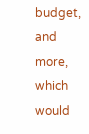budget, and more, which would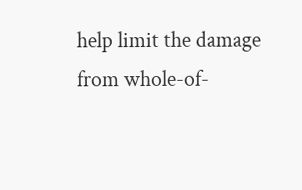help limit the damage from whole-of-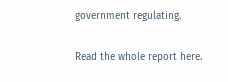government regulating.

Read the whole report here.